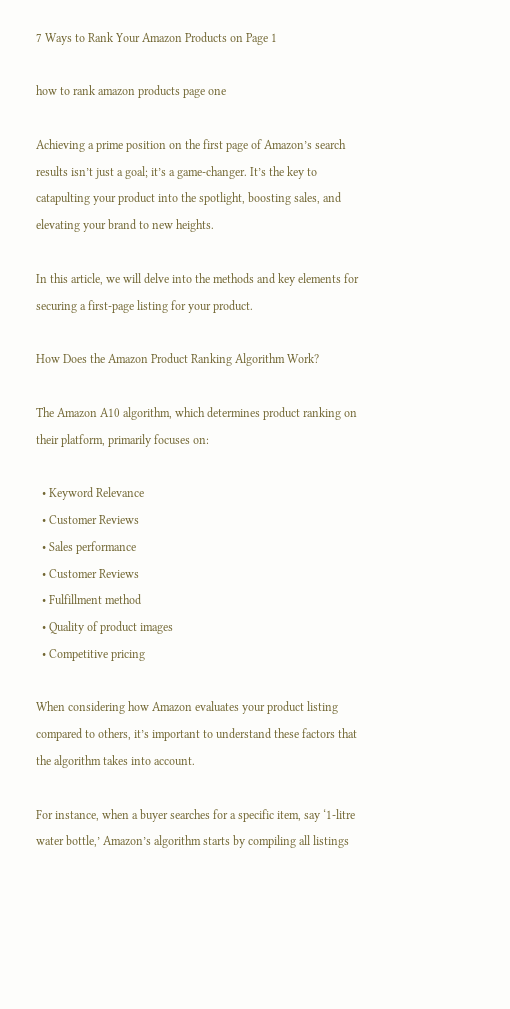7 Ways to Rank Your Amazon Products on Page 1

how to rank amazon products page one

Achieving a prime position on the first page of Amazon’s search results isn’t just a goal; it’s a game-changer. It’s the key to catapulting your product into the spotlight, boosting sales, and elevating your brand to new heights.

In this article, we will delve into the methods and key elements for securing a first-page listing for your product.

How Does the Amazon Product Ranking Algorithm Work?

The Amazon A10 algorithm, which determines product ranking on their platform, primarily focuses on:

  • Keyword Relevance
  • Customer Reviews
  • Sales performance
  • Customer Reviews
  • Fulfillment method
  • Quality of product images
  • Competitive pricing

When considering how Amazon evaluates your product listing compared to others, it’s important to understand these factors that the algorithm takes into account.

For instance, when a buyer searches for a specific item, say ‘1-litre water bottle,’ Amazon’s algorithm starts by compiling all listings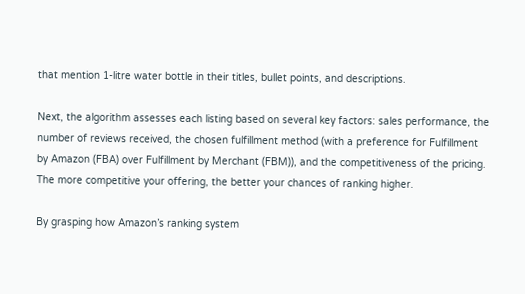that mention 1-litre water bottle in their titles, bullet points, and descriptions.

Next, the algorithm assesses each listing based on several key factors: sales performance, the number of reviews received, the chosen fulfillment method (with a preference for Fulfillment by Amazon (FBA) over Fulfillment by Merchant (FBM)), and the competitiveness of the pricing. The more competitive your offering, the better your chances of ranking higher.

By grasping how Amazon’s ranking system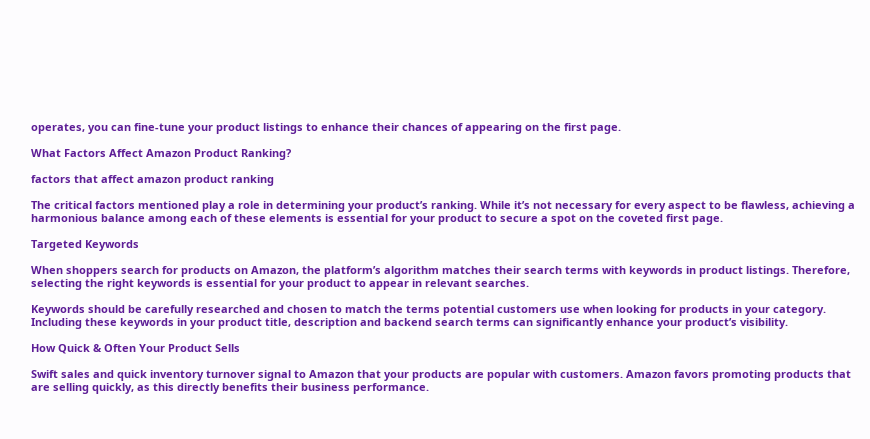operates, you can fine-tune your product listings to enhance their chances of appearing on the first page.

What Factors Affect Amazon Product Ranking?

factors that affect amazon product ranking

The critical factors mentioned play a role in determining your product’s ranking. While it’s not necessary for every aspect to be flawless, achieving a harmonious balance among each of these elements is essential for your product to secure a spot on the coveted first page.

Targeted Keywords

When shoppers search for products on Amazon, the platform’s algorithm matches their search terms with keywords in product listings. Therefore, selecting the right keywords is essential for your product to appear in relevant searches.

Keywords should be carefully researched and chosen to match the terms potential customers use when looking for products in your category. Including these keywords in your product title, description and backend search terms can significantly enhance your product’s visibility.

How Quick & Often Your Product Sells

Swift sales and quick inventory turnover signal to Amazon that your products are popular with customers. Amazon favors promoting products that are selling quickly, as this directly benefits their business performance.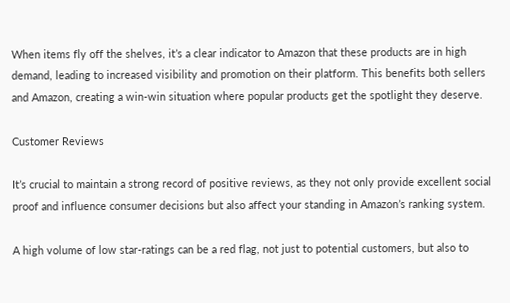When items fly off the shelves, it’s a clear indicator to Amazon that these products are in high demand, leading to increased visibility and promotion on their platform. This benefits both sellers and Amazon, creating a win-win situation where popular products get the spotlight they deserve.

Customer Reviews

It’s crucial to maintain a strong record of positive reviews, as they not only provide excellent social proof and influence consumer decisions but also affect your standing in Amazon’s ranking system.

A high volume of low star-ratings can be a red flag, not just to potential customers, but also to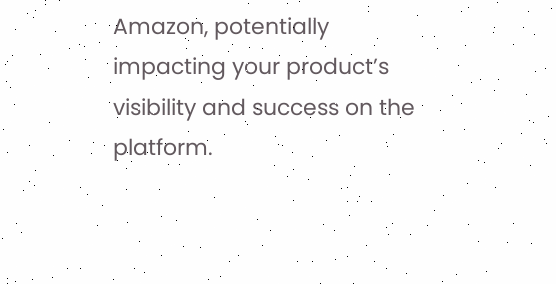Amazon, potentially impacting your product’s visibility and success on the platform.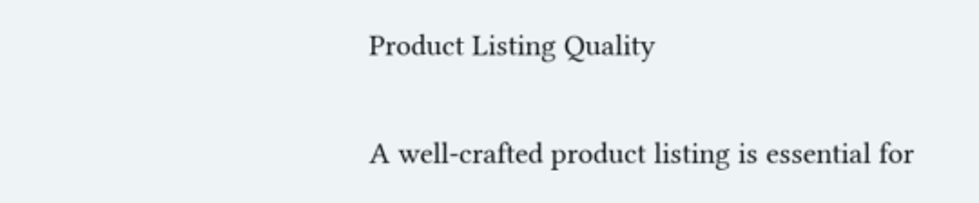Product Listing Quality

A well-crafted product listing is essential for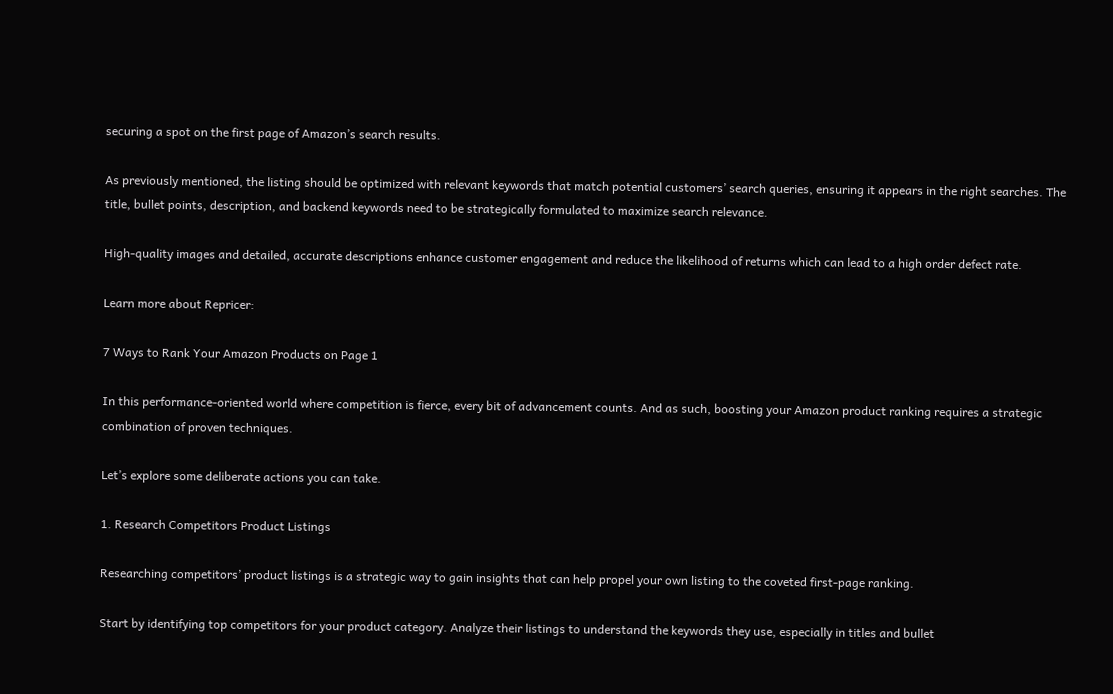securing a spot on the first page of Amazon’s search results.

As previously mentioned, the listing should be optimized with relevant keywords that match potential customers’ search queries, ensuring it appears in the right searches. The title, bullet points, description, and backend keywords need to be strategically formulated to maximize search relevance.

High-quality images and detailed, accurate descriptions enhance customer engagement and reduce the likelihood of returns which can lead to a high order defect rate.

Learn more about Repricer:

7 Ways to Rank Your Amazon Products on Page 1

In this performance-oriented world where competition is fierce, every bit of advancement counts. And as such, boosting your Amazon product ranking requires a strategic combination of proven techniques.

Let’s explore some deliberate actions you can take.

1. Research Competitors Product Listings

Researching competitors’ product listings is a strategic way to gain insights that can help propel your own listing to the coveted first-page ranking.

Start by identifying top competitors for your product category. Analyze their listings to understand the keywords they use, especially in titles and bullet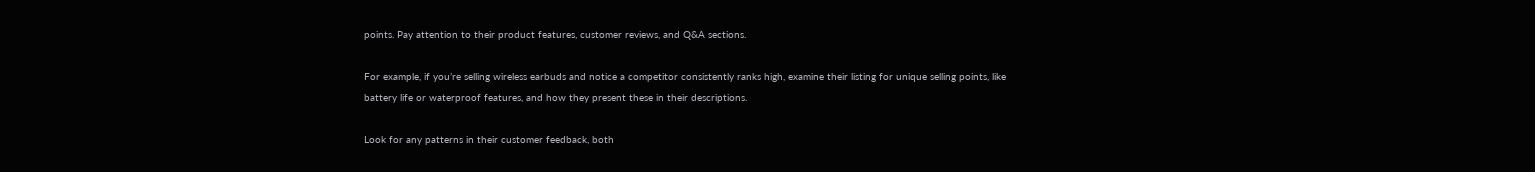points. Pay attention to their product features, customer reviews, and Q&A sections.

For example, if you’re selling wireless earbuds and notice a competitor consistently ranks high, examine their listing for unique selling points, like battery life or waterproof features, and how they present these in their descriptions.

Look for any patterns in their customer feedback, both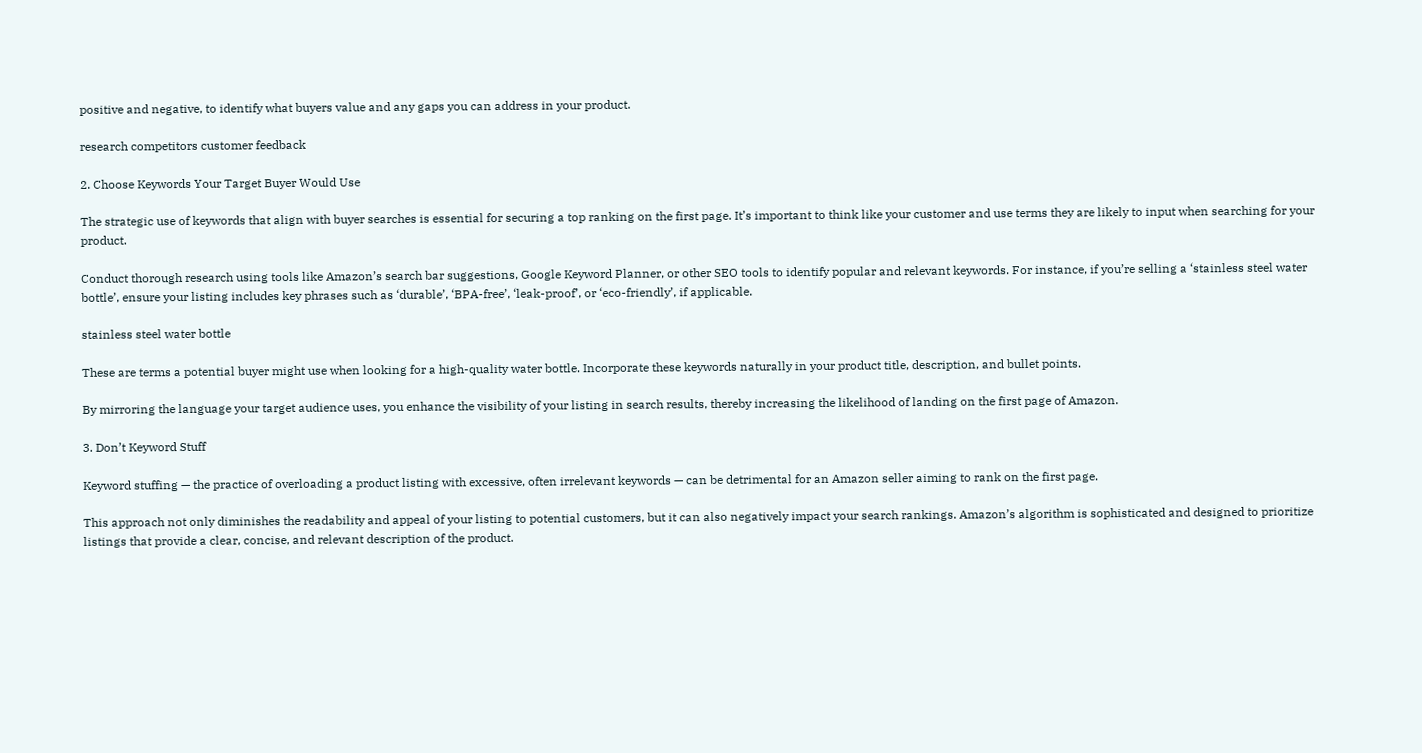positive and negative, to identify what buyers value and any gaps you can address in your product.

research competitors customer feedback

2. Choose Keywords Your Target Buyer Would Use

The strategic use of keywords that align with buyer searches is essential for securing a top ranking on the first page. It’s important to think like your customer and use terms they are likely to input when searching for your product.

Conduct thorough research using tools like Amazon’s search bar suggestions, Google Keyword Planner, or other SEO tools to identify popular and relevant keywords. For instance, if you’re selling a ‘stainless steel water bottle’, ensure your listing includes key phrases such as ‘durable’, ‘BPA-free’, ‘leak-proof’, or ‘eco-friendly’, if applicable.

stainless steel water bottle

These are terms a potential buyer might use when looking for a high-quality water bottle. Incorporate these keywords naturally in your product title, description, and bullet points.

By mirroring the language your target audience uses, you enhance the visibility of your listing in search results, thereby increasing the likelihood of landing on the first page of Amazon.

3. Don’t Keyword Stuff

Keyword stuffing — the practice of overloading a product listing with excessive, often irrelevant keywords — can be detrimental for an Amazon seller aiming to rank on the first page.

This approach not only diminishes the readability and appeal of your listing to potential customers, but it can also negatively impact your search rankings. Amazon’s algorithm is sophisticated and designed to prioritize listings that provide a clear, concise, and relevant description of the product.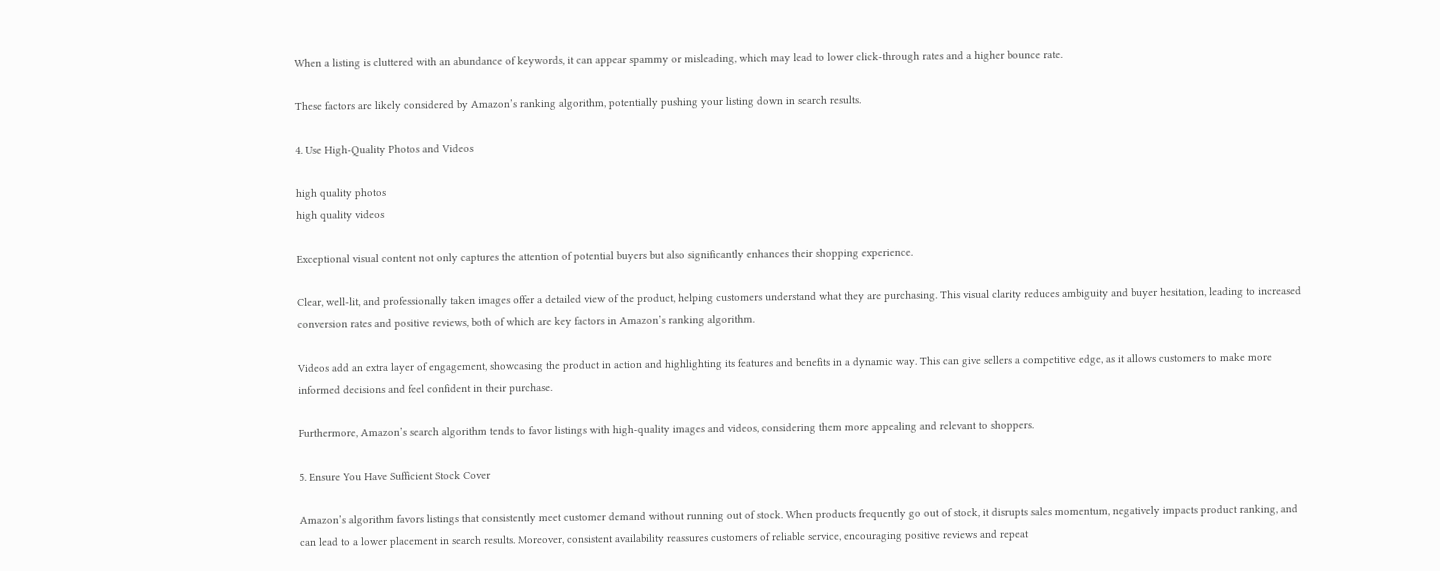When a listing is cluttered with an abundance of keywords, it can appear spammy or misleading, which may lead to lower click-through rates and a higher bounce rate.

These factors are likely considered by Amazon’s ranking algorithm, potentially pushing your listing down in search results.

4. Use High-Quality Photos and Videos

high quality photos
high quality videos

Exceptional visual content not only captures the attention of potential buyers but also significantly enhances their shopping experience.

Clear, well-lit, and professionally taken images offer a detailed view of the product, helping customers understand what they are purchasing. This visual clarity reduces ambiguity and buyer hesitation, leading to increased conversion rates and positive reviews, both of which are key factors in Amazon’s ranking algorithm.

Videos add an extra layer of engagement, showcasing the product in action and highlighting its features and benefits in a dynamic way. This can give sellers a competitive edge, as it allows customers to make more informed decisions and feel confident in their purchase.

Furthermore, Amazon’s search algorithm tends to favor listings with high-quality images and videos, considering them more appealing and relevant to shoppers.

5. Ensure You Have Sufficient Stock Cover

Amazon’s algorithm favors listings that consistently meet customer demand without running out of stock. When products frequently go out of stock, it disrupts sales momentum, negatively impacts product ranking, and can lead to a lower placement in search results. Moreover, consistent availability reassures customers of reliable service, encouraging positive reviews and repeat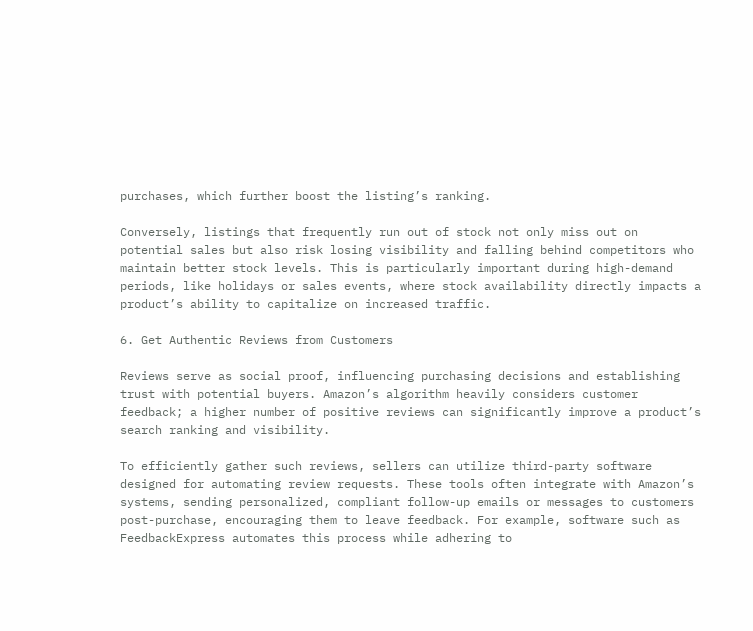purchases, which further boost the listing’s ranking.

Conversely, listings that frequently run out of stock not only miss out on potential sales but also risk losing visibility and falling behind competitors who maintain better stock levels. This is particularly important during high-demand periods, like holidays or sales events, where stock availability directly impacts a product’s ability to capitalize on increased traffic.

6. Get Authentic Reviews from Customers

Reviews serve as social proof, influencing purchasing decisions and establishing trust with potential buyers. Amazon’s algorithm heavily considers customer feedback; a higher number of positive reviews can significantly improve a product’s search ranking and visibility.

To efficiently gather such reviews, sellers can utilize third-party software designed for automating review requests. These tools often integrate with Amazon’s systems, sending personalized, compliant follow-up emails or messages to customers post-purchase, encouraging them to leave feedback. For example, software such as FeedbackExpress automates this process while adhering to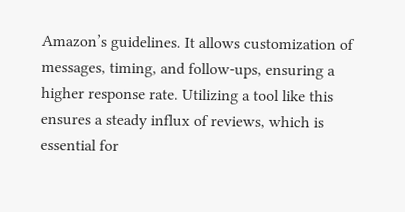Amazon’s guidelines. It allows customization of messages, timing, and follow-ups, ensuring a higher response rate. Utilizing a tool like this ensures a steady influx of reviews, which is essential for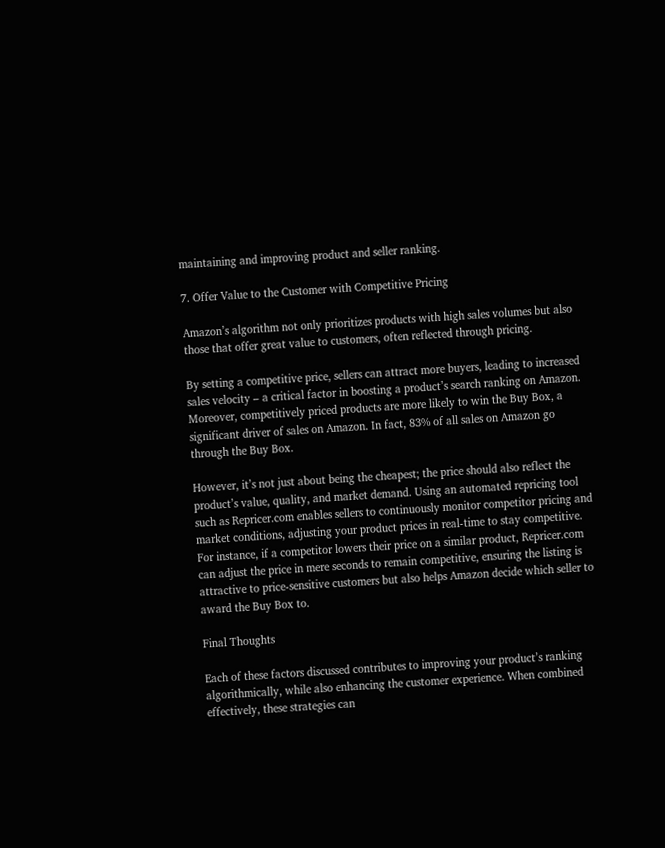maintaining and improving product and seller ranking.

7. Offer Value to the Customer with Competitive Pricing

Amazon’s algorithm not only prioritizes products with high sales volumes but also those that offer great value to customers, often reflected through pricing.

By setting a competitive price, sellers can attract more buyers, leading to increased sales velocity – a critical factor in boosting a product’s search ranking on Amazon. Moreover, competitively priced products are more likely to win the Buy Box, a significant driver of sales on Amazon. In fact, 83% of all sales on Amazon go through the Buy Box.

However, it’s not just about being the cheapest; the price should also reflect the product’s value, quality, and market demand. Using an automated repricing tool such as Repricer.com enables sellers to continuously monitor competitor pricing and market conditions, adjusting your product prices in real-time to stay competitive. For instance, if a competitor lowers their price on a similar product, Repricer.com can adjust the price in mere seconds to remain competitive, ensuring the listing is attractive to price-sensitive customers but also helps Amazon decide which seller to award the Buy Box to.

Final Thoughts

Each of these factors discussed contributes to improving your product’s ranking algorithmically, while also enhancing the customer experience. When combined effectively, these strategies can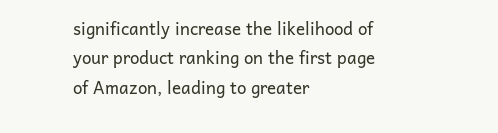significantly increase the likelihood of your product ranking on the first page of Amazon, leading to greater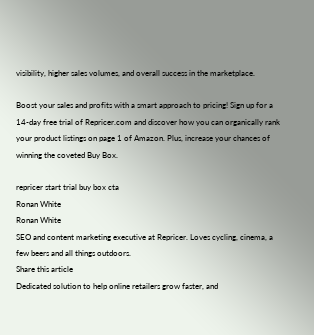visibility, higher sales volumes, and overall success in the marketplace.

Boost your sales and profits with a smart approach to pricing! Sign up for a 14-day free trial of Repricer.com and discover how you can organically rank your product listings on page 1 of Amazon. Plus, increase your chances of winning the coveted Buy Box.

repricer start trial buy box cta
Ronan White
Ronan White
SEO and content marketing executive at Repricer. Loves cycling, cinema, a few beers and all things outdoors.
Share this article
Dedicated solution to help online retailers grow faster, and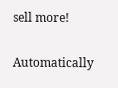sell more!


Automatically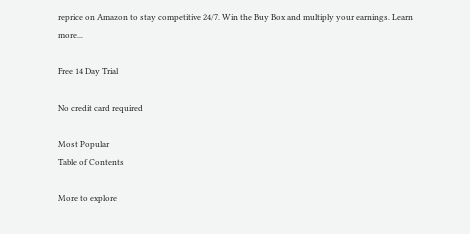reprice on Amazon to stay competitive 24/7. Win the Buy Box and multiply your earnings. Learn more...

Free 14 Day Trial

No credit card required

Most Popular
Table of Contents

More to explore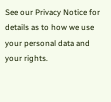See our Privacy Notice for details as to how we use your personal data and your rights.